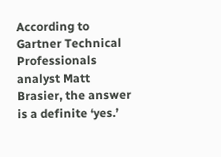According to Gartner Technical Professionals analyst Matt Brasier, the answer is a definite ‘yes.’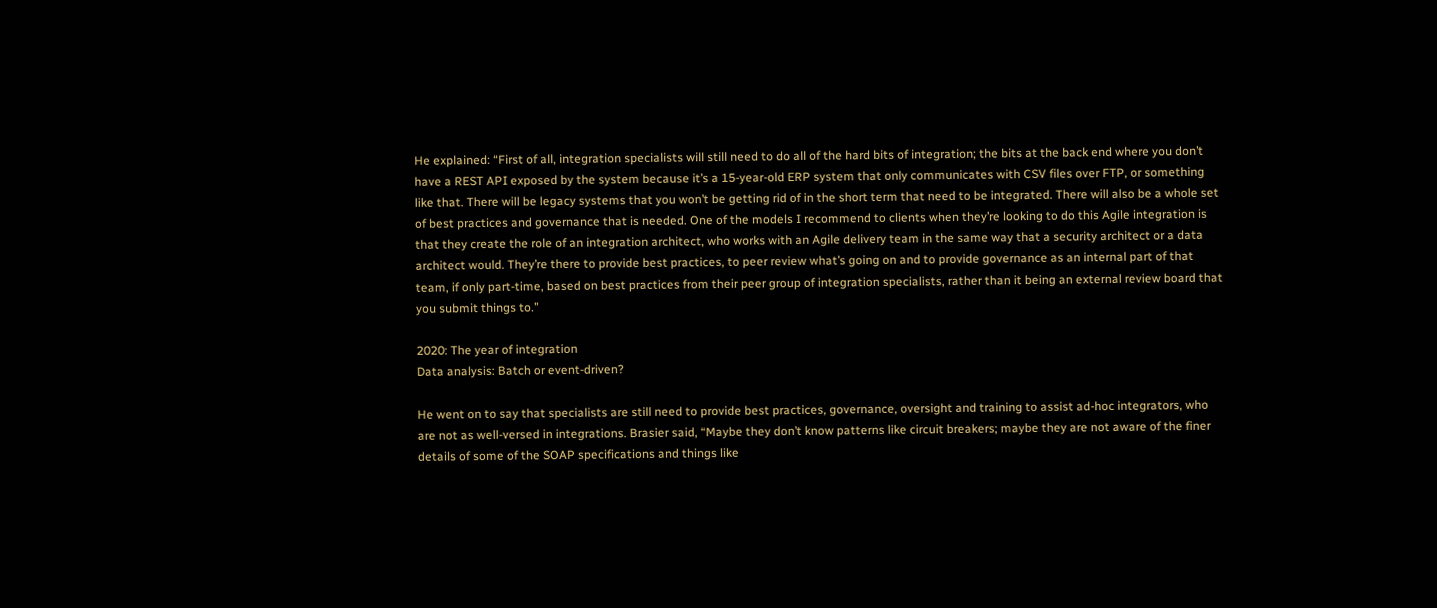He explained: “First of all, integration specialists will still need to do all of the hard bits of integration; the bits at the back end where you don’t have a REST API exposed by the system because it’s a 15-year-old ERP system that only communicates with CSV files over FTP, or something like that. There will be legacy systems that you won’t be getting rid of in the short term that need to be integrated. There will also be a whole set of best practices and governance that is needed. One of the models I recommend to clients when they’re looking to do this Agile integration is that they create the role of an integration architect, who works with an Agile delivery team in the same way that a security architect or a data architect would. They’re there to provide best practices, to peer review what’s going on and to provide governance as an internal part of that team, if only part-time, based on best practices from their peer group of integration specialists, rather than it being an external review board that you submit things to.”

2020: The year of integration
Data analysis: Batch or event-driven?

He went on to say that specialists are still need to provide best practices, governance, oversight and training to assist ad-hoc integrators, who are not as well-versed in integrations. Brasier said, “Maybe they don’t know patterns like circuit breakers; maybe they are not aware of the finer details of some of the SOAP specifications and things like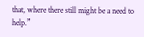that, where there still might be a need to help.”